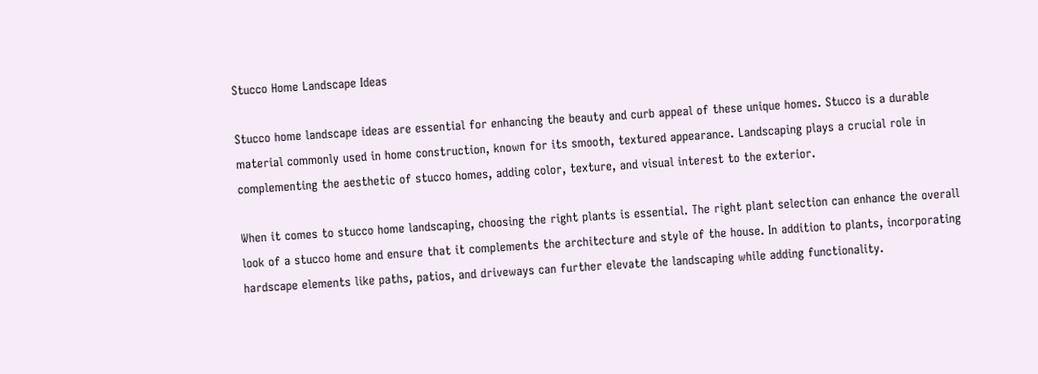Stucco Home Landscape Ideas

Stucco home landscape ideas are essential for enhancing the beauty and curb appeal of these unique homes. Stucco is a durable material commonly used in home construction, known for its smooth, textured appearance. Landscaping plays a crucial role in complementing the aesthetic of stucco homes, adding color, texture, and visual interest to the exterior.

When it comes to stucco home landscaping, choosing the right plants is essential. The right plant selection can enhance the overall look of a stucco home and ensure that it complements the architecture and style of the house. In addition to plants, incorporating hardscape elements like paths, patios, and driveways can further elevate the landscaping while adding functionality.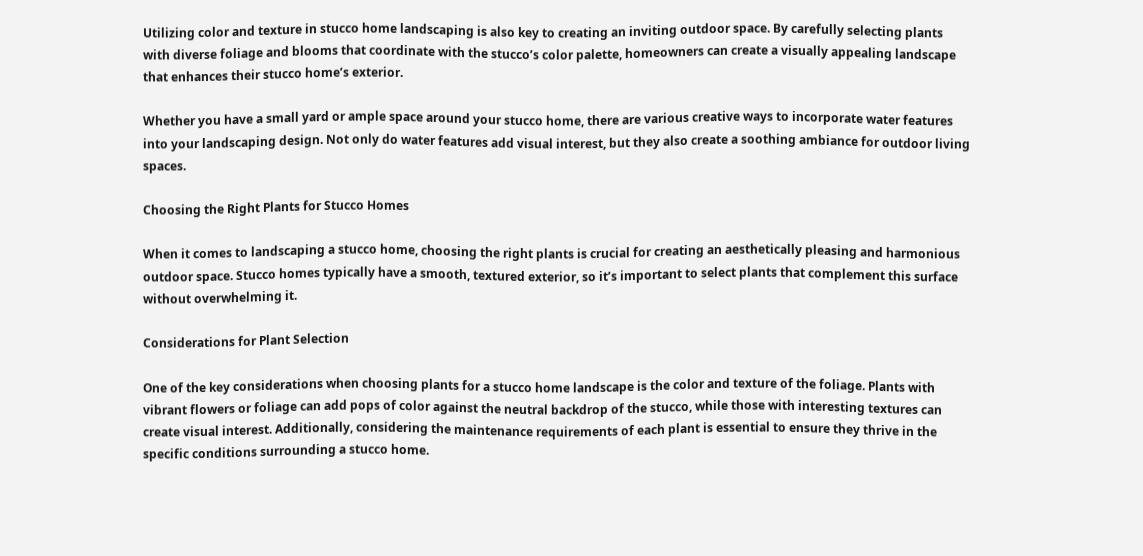Utilizing color and texture in stucco home landscaping is also key to creating an inviting outdoor space. By carefully selecting plants with diverse foliage and blooms that coordinate with the stucco’s color palette, homeowners can create a visually appealing landscape that enhances their stucco home’s exterior.

Whether you have a small yard or ample space around your stucco home, there are various creative ways to incorporate water features into your landscaping design. Not only do water features add visual interest, but they also create a soothing ambiance for outdoor living spaces.

Choosing the Right Plants for Stucco Homes

When it comes to landscaping a stucco home, choosing the right plants is crucial for creating an aesthetically pleasing and harmonious outdoor space. Stucco homes typically have a smooth, textured exterior, so it’s important to select plants that complement this surface without overwhelming it.

Considerations for Plant Selection

One of the key considerations when choosing plants for a stucco home landscape is the color and texture of the foliage. Plants with vibrant flowers or foliage can add pops of color against the neutral backdrop of the stucco, while those with interesting textures can create visual interest. Additionally, considering the maintenance requirements of each plant is essential to ensure they thrive in the specific conditions surrounding a stucco home.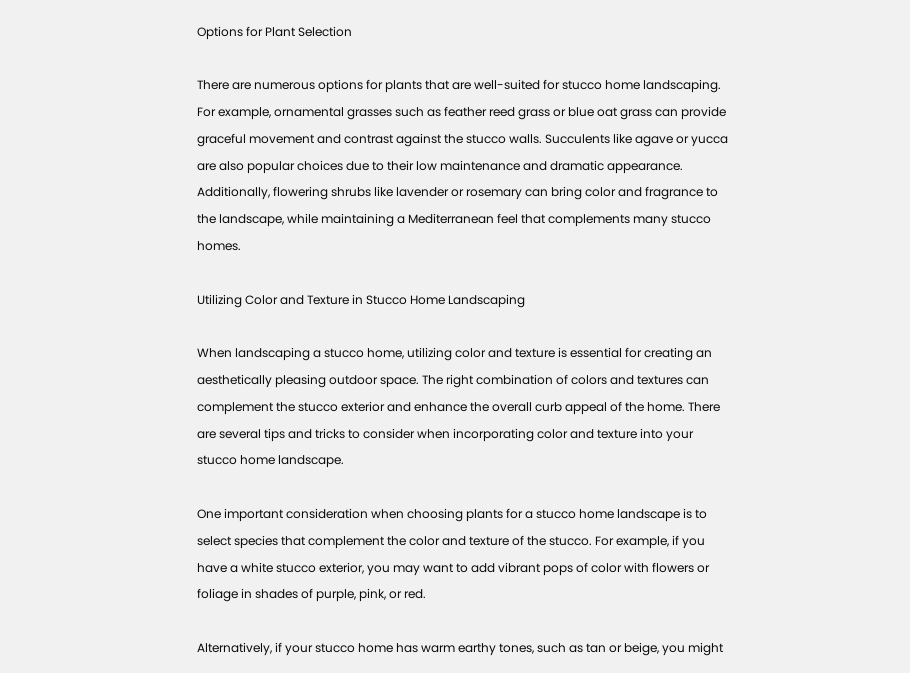Options for Plant Selection

There are numerous options for plants that are well-suited for stucco home landscaping. For example, ornamental grasses such as feather reed grass or blue oat grass can provide graceful movement and contrast against the stucco walls. Succulents like agave or yucca are also popular choices due to their low maintenance and dramatic appearance. Additionally, flowering shrubs like lavender or rosemary can bring color and fragrance to the landscape, while maintaining a Mediterranean feel that complements many stucco homes.

Utilizing Color and Texture in Stucco Home Landscaping

When landscaping a stucco home, utilizing color and texture is essential for creating an aesthetically pleasing outdoor space. The right combination of colors and textures can complement the stucco exterior and enhance the overall curb appeal of the home. There are several tips and tricks to consider when incorporating color and texture into your stucco home landscape.

One important consideration when choosing plants for a stucco home landscape is to select species that complement the color and texture of the stucco. For example, if you have a white stucco exterior, you may want to add vibrant pops of color with flowers or foliage in shades of purple, pink, or red.

Alternatively, if your stucco home has warm earthy tones, such as tan or beige, you might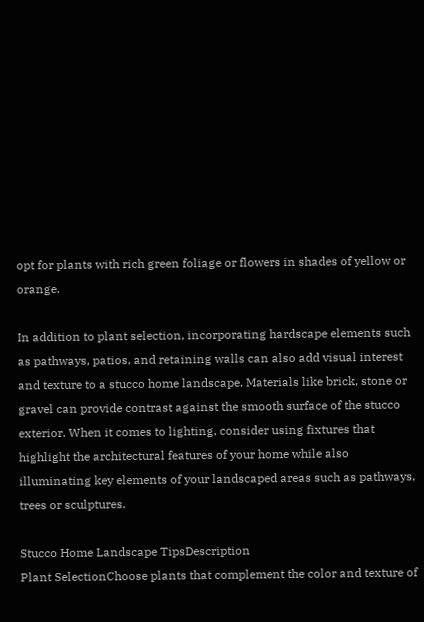opt for plants with rich green foliage or flowers in shades of yellow or orange.

In addition to plant selection, incorporating hardscape elements such as pathways, patios, and retaining walls can also add visual interest and texture to a stucco home landscape. Materials like brick, stone or gravel can provide contrast against the smooth surface of the stucco exterior. When it comes to lighting, consider using fixtures that highlight the architectural features of your home while also illuminating key elements of your landscaped areas such as pathways, trees or sculptures.

Stucco Home Landscape TipsDescription
Plant SelectionChoose plants that complement the color and texture of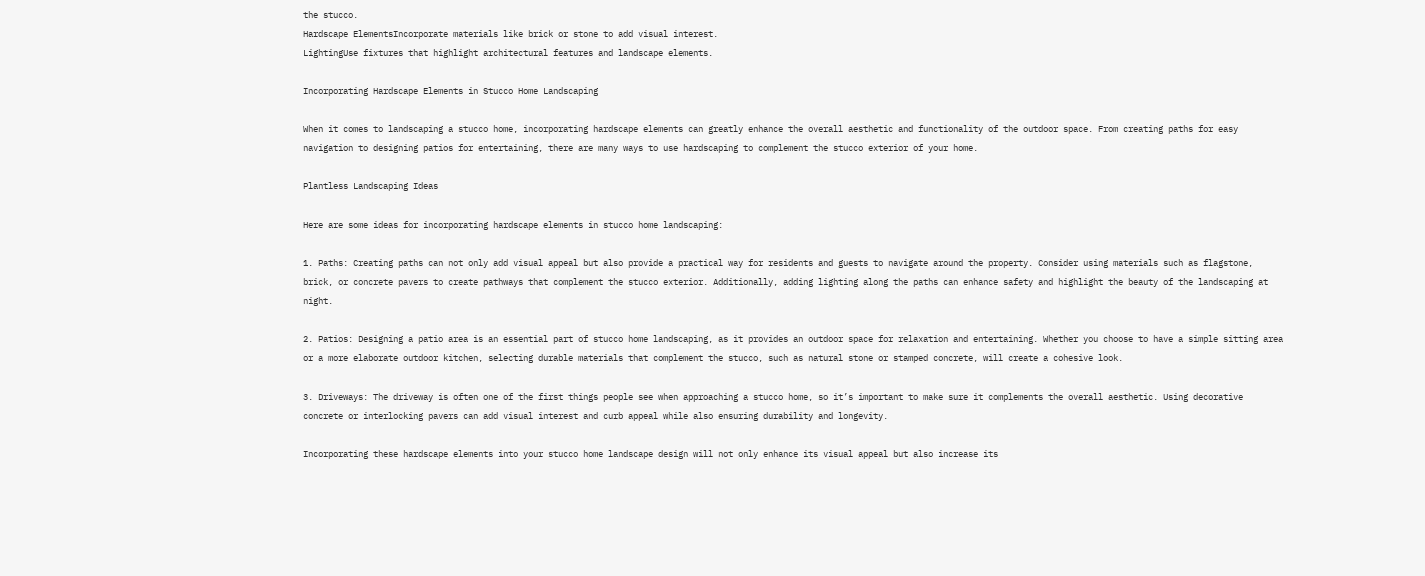the stucco.
Hardscape ElementsIncorporate materials like brick or stone to add visual interest.
LightingUse fixtures that highlight architectural features and landscape elements.

Incorporating Hardscape Elements in Stucco Home Landscaping

When it comes to landscaping a stucco home, incorporating hardscape elements can greatly enhance the overall aesthetic and functionality of the outdoor space. From creating paths for easy navigation to designing patios for entertaining, there are many ways to use hardscaping to complement the stucco exterior of your home.

Plantless Landscaping Ideas

Here are some ideas for incorporating hardscape elements in stucco home landscaping:

1. Paths: Creating paths can not only add visual appeal but also provide a practical way for residents and guests to navigate around the property. Consider using materials such as flagstone, brick, or concrete pavers to create pathways that complement the stucco exterior. Additionally, adding lighting along the paths can enhance safety and highlight the beauty of the landscaping at night.

2. Patios: Designing a patio area is an essential part of stucco home landscaping, as it provides an outdoor space for relaxation and entertaining. Whether you choose to have a simple sitting area or a more elaborate outdoor kitchen, selecting durable materials that complement the stucco, such as natural stone or stamped concrete, will create a cohesive look.

3. Driveways: The driveway is often one of the first things people see when approaching a stucco home, so it’s important to make sure it complements the overall aesthetic. Using decorative concrete or interlocking pavers can add visual interest and curb appeal while also ensuring durability and longevity.

Incorporating these hardscape elements into your stucco home landscape design will not only enhance its visual appeal but also increase its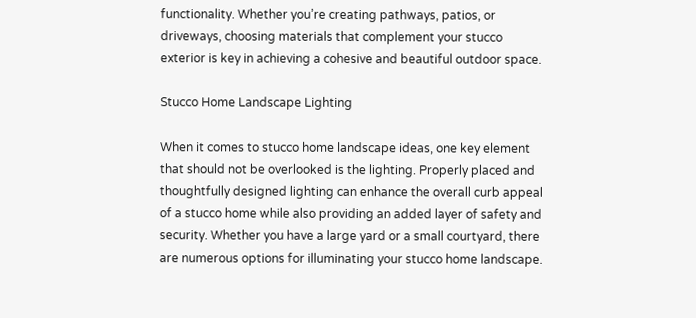functionality. Whether you’re creating pathways, patios, or driveways, choosing materials that complement your stucco exterior is key in achieving a cohesive and beautiful outdoor space.

Stucco Home Landscape Lighting

When it comes to stucco home landscape ideas, one key element that should not be overlooked is the lighting. Properly placed and thoughtfully designed lighting can enhance the overall curb appeal of a stucco home while also providing an added layer of safety and security. Whether you have a large yard or a small courtyard, there are numerous options for illuminating your stucco home landscape.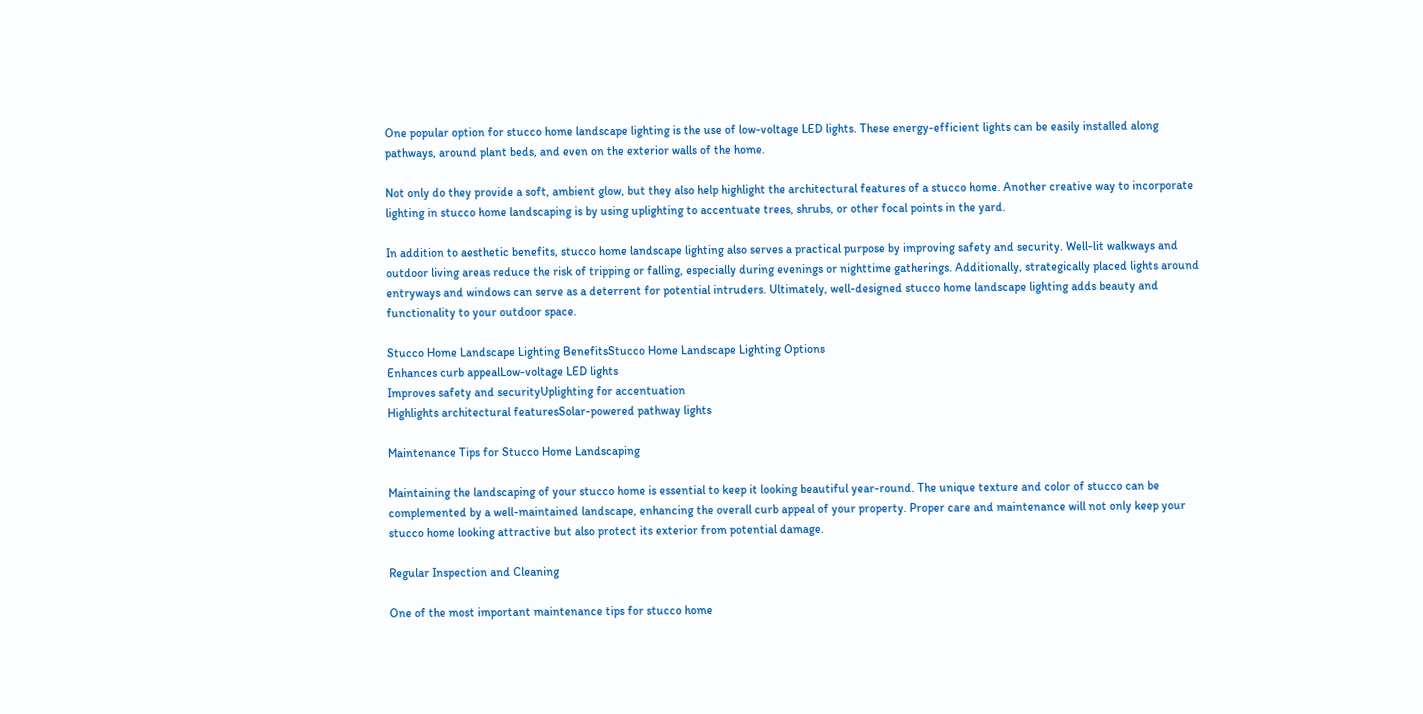One popular option for stucco home landscape lighting is the use of low-voltage LED lights. These energy-efficient lights can be easily installed along pathways, around plant beds, and even on the exterior walls of the home.

Not only do they provide a soft, ambient glow, but they also help highlight the architectural features of a stucco home. Another creative way to incorporate lighting in stucco home landscaping is by using uplighting to accentuate trees, shrubs, or other focal points in the yard.

In addition to aesthetic benefits, stucco home landscape lighting also serves a practical purpose by improving safety and security. Well-lit walkways and outdoor living areas reduce the risk of tripping or falling, especially during evenings or nighttime gatherings. Additionally, strategically placed lights around entryways and windows can serve as a deterrent for potential intruders. Ultimately, well-designed stucco home landscape lighting adds beauty and functionality to your outdoor space.

Stucco Home Landscape Lighting BenefitsStucco Home Landscape Lighting Options
Enhances curb appealLow-voltage LED lights
Improves safety and securityUplighting for accentuation
Highlights architectural featuresSolar-powered pathway lights

Maintenance Tips for Stucco Home Landscaping

Maintaining the landscaping of your stucco home is essential to keep it looking beautiful year-round. The unique texture and color of stucco can be complemented by a well-maintained landscape, enhancing the overall curb appeal of your property. Proper care and maintenance will not only keep your stucco home looking attractive but also protect its exterior from potential damage.

Regular Inspection and Cleaning

One of the most important maintenance tips for stucco home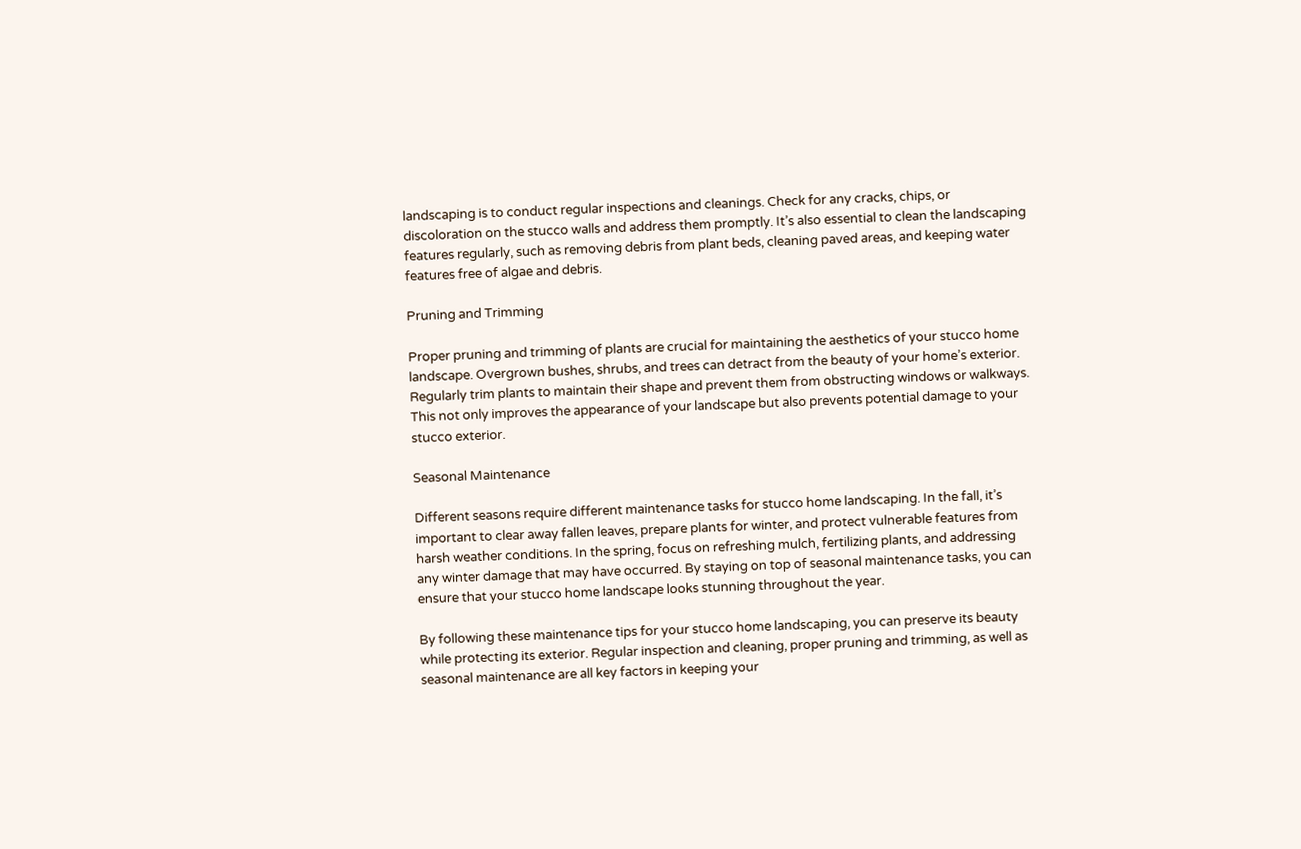landscaping is to conduct regular inspections and cleanings. Check for any cracks, chips, or discoloration on the stucco walls and address them promptly. It’s also essential to clean the landscaping features regularly, such as removing debris from plant beds, cleaning paved areas, and keeping water features free of algae and debris.

Pruning and Trimming

Proper pruning and trimming of plants are crucial for maintaining the aesthetics of your stucco home landscape. Overgrown bushes, shrubs, and trees can detract from the beauty of your home’s exterior. Regularly trim plants to maintain their shape and prevent them from obstructing windows or walkways. This not only improves the appearance of your landscape but also prevents potential damage to your stucco exterior.

Seasonal Maintenance

Different seasons require different maintenance tasks for stucco home landscaping. In the fall, it’s important to clear away fallen leaves, prepare plants for winter, and protect vulnerable features from harsh weather conditions. In the spring, focus on refreshing mulch, fertilizing plants, and addressing any winter damage that may have occurred. By staying on top of seasonal maintenance tasks, you can ensure that your stucco home landscape looks stunning throughout the year.

By following these maintenance tips for your stucco home landscaping, you can preserve its beauty while protecting its exterior. Regular inspection and cleaning, proper pruning and trimming, as well as seasonal maintenance are all key factors in keeping your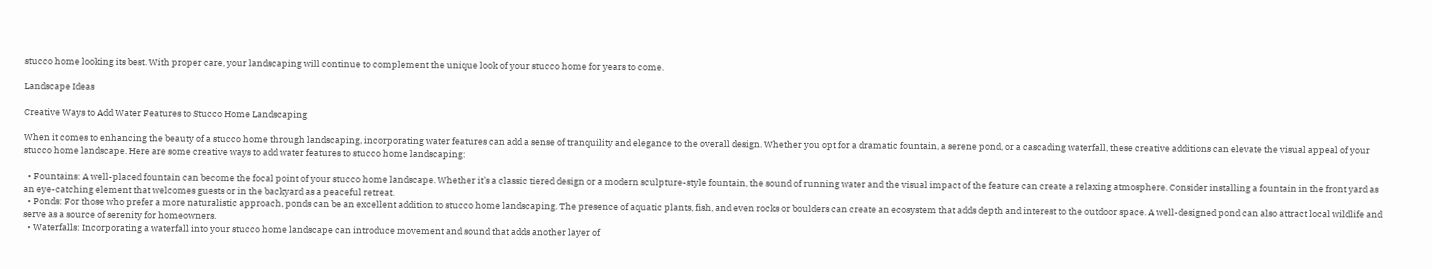stucco home looking its best. With proper care, your landscaping will continue to complement the unique look of your stucco home for years to come.

Landscape Ideas

Creative Ways to Add Water Features to Stucco Home Landscaping

When it comes to enhancing the beauty of a stucco home through landscaping, incorporating water features can add a sense of tranquility and elegance to the overall design. Whether you opt for a dramatic fountain, a serene pond, or a cascading waterfall, these creative additions can elevate the visual appeal of your stucco home landscape. Here are some creative ways to add water features to stucco home landscaping:

  • Fountains: A well-placed fountain can become the focal point of your stucco home landscape. Whether it’s a classic tiered design or a modern sculpture-style fountain, the sound of running water and the visual impact of the feature can create a relaxing atmosphere. Consider installing a fountain in the front yard as an eye-catching element that welcomes guests or in the backyard as a peaceful retreat.
  • Ponds: For those who prefer a more naturalistic approach, ponds can be an excellent addition to stucco home landscaping. The presence of aquatic plants, fish, and even rocks or boulders can create an ecosystem that adds depth and interest to the outdoor space. A well-designed pond can also attract local wildlife and serve as a source of serenity for homeowners.
  • Waterfalls: Incorporating a waterfall into your stucco home landscape can introduce movement and sound that adds another layer of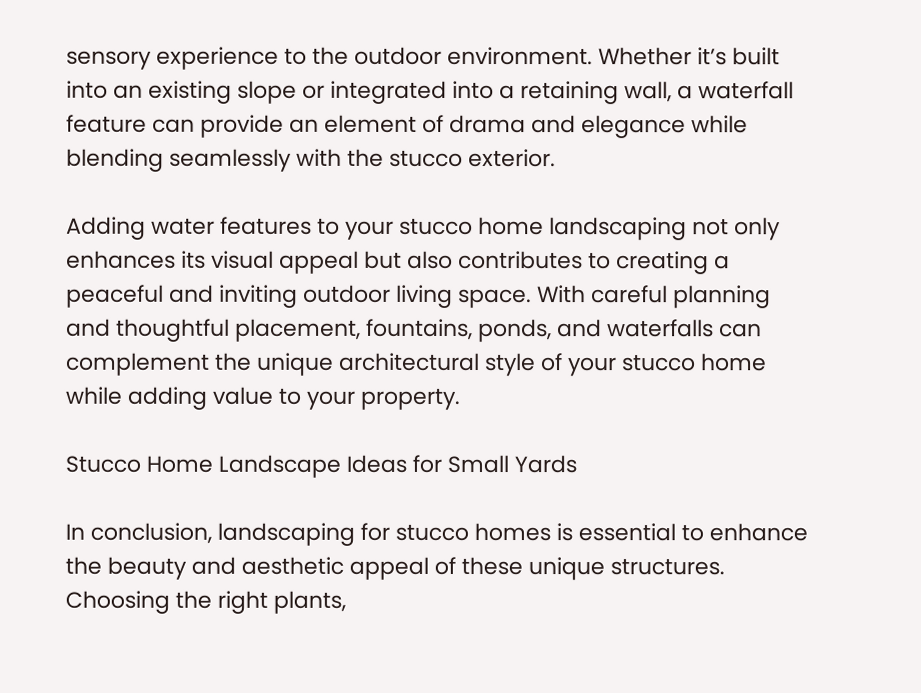sensory experience to the outdoor environment. Whether it’s built into an existing slope or integrated into a retaining wall, a waterfall feature can provide an element of drama and elegance while blending seamlessly with the stucco exterior.

Adding water features to your stucco home landscaping not only enhances its visual appeal but also contributes to creating a peaceful and inviting outdoor living space. With careful planning and thoughtful placement, fountains, ponds, and waterfalls can complement the unique architectural style of your stucco home while adding value to your property.

Stucco Home Landscape Ideas for Small Yards

In conclusion, landscaping for stucco homes is essential to enhance the beauty and aesthetic appeal of these unique structures. Choosing the right plants,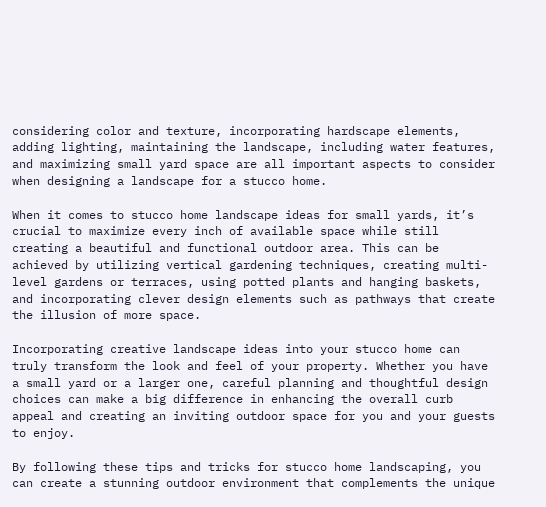considering color and texture, incorporating hardscape elements, adding lighting, maintaining the landscape, including water features, and maximizing small yard space are all important aspects to consider when designing a landscape for a stucco home.

When it comes to stucco home landscape ideas for small yards, it’s crucial to maximize every inch of available space while still creating a beautiful and functional outdoor area. This can be achieved by utilizing vertical gardening techniques, creating multi-level gardens or terraces, using potted plants and hanging baskets, and incorporating clever design elements such as pathways that create the illusion of more space.

Incorporating creative landscape ideas into your stucco home can truly transform the look and feel of your property. Whether you have a small yard or a larger one, careful planning and thoughtful design choices can make a big difference in enhancing the overall curb appeal and creating an inviting outdoor space for you and your guests to enjoy.

By following these tips and tricks for stucco home landscaping, you can create a stunning outdoor environment that complements the unique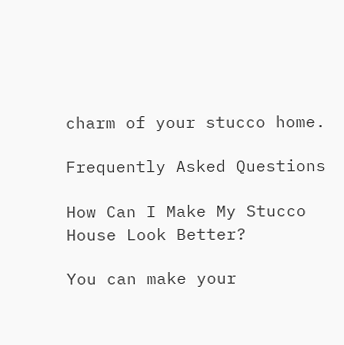charm of your stucco home.

Frequently Asked Questions

How Can I Make My Stucco House Look Better?

You can make your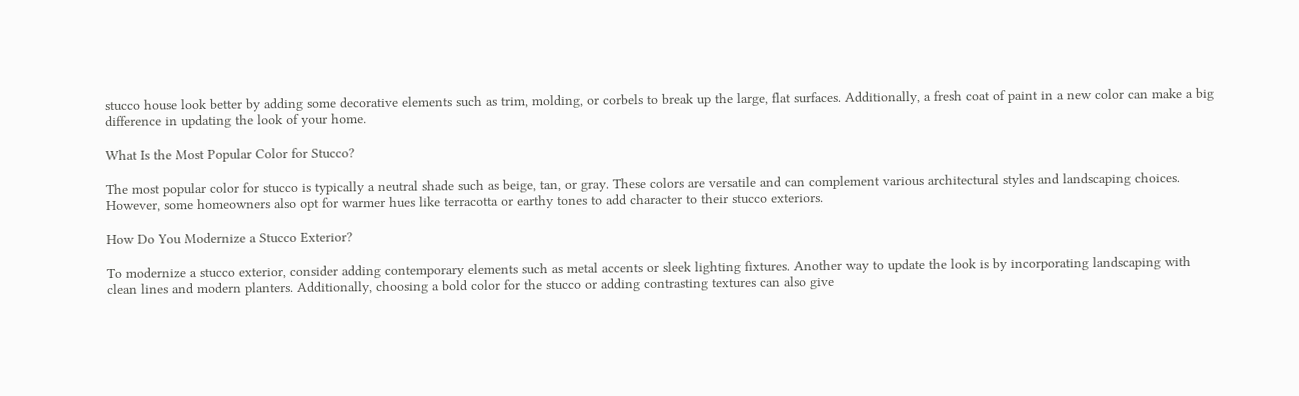stucco house look better by adding some decorative elements such as trim, molding, or corbels to break up the large, flat surfaces. Additionally, a fresh coat of paint in a new color can make a big difference in updating the look of your home.

What Is the Most Popular Color for Stucco?

The most popular color for stucco is typically a neutral shade such as beige, tan, or gray. These colors are versatile and can complement various architectural styles and landscaping choices. However, some homeowners also opt for warmer hues like terracotta or earthy tones to add character to their stucco exteriors.

How Do You Modernize a Stucco Exterior?

To modernize a stucco exterior, consider adding contemporary elements such as metal accents or sleek lighting fixtures. Another way to update the look is by incorporating landscaping with clean lines and modern planters. Additionally, choosing a bold color for the stucco or adding contrasting textures can also give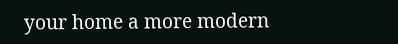your home a more modern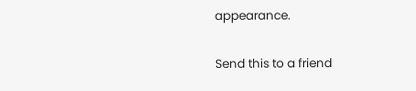appearance.

Send this to a friend